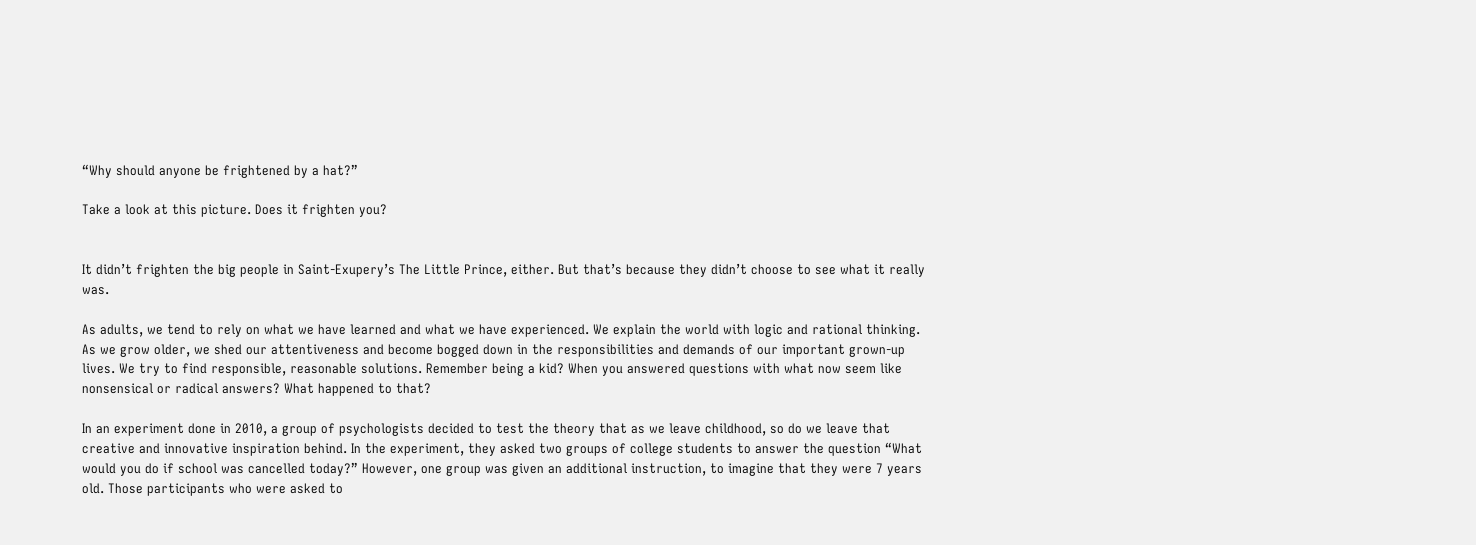“Why should anyone be frightened by a hat?”

Take a look at this picture. Does it frighten you?


It didn’t frighten the big people in Saint-Exupery’s The Little Prince, either. But that’s because they didn’t choose to see what it really was.

As adults, we tend to rely on what we have learned and what we have experienced. We explain the world with logic and rational thinking. As we grow older, we shed our attentiveness and become bogged down in the responsibilities and demands of our important grown-up lives. We try to find responsible, reasonable solutions. Remember being a kid? When you answered questions with what now seem like nonsensical or radical answers? What happened to that?

In an experiment done in 2010, a group of psychologists decided to test the theory that as we leave childhood, so do we leave that creative and innovative inspiration behind. In the experiment, they asked two groups of college students to answer the question “What would you do if school was cancelled today?” However, one group was given an additional instruction, to imagine that they were 7 years old. Those participants who were asked to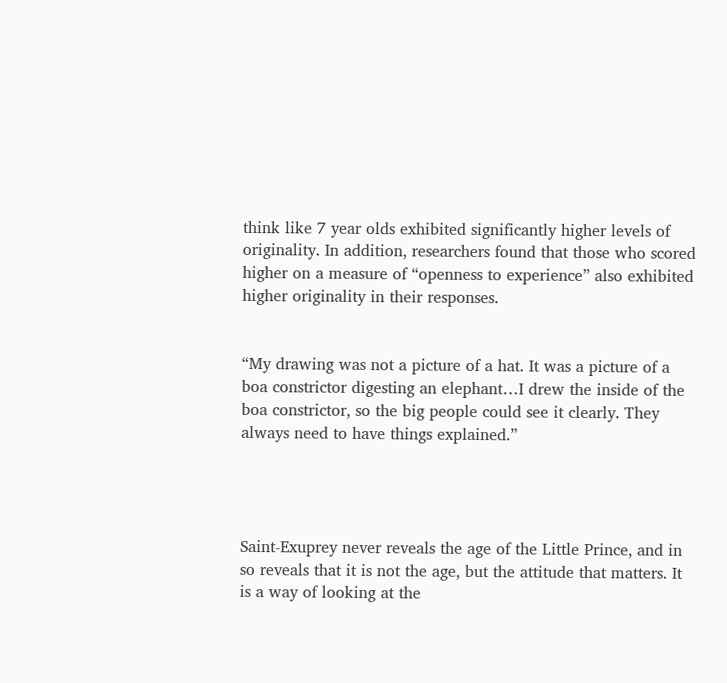think like 7 year olds exhibited significantly higher levels of originality. In addition, researchers found that those who scored higher on a measure of “openness to experience” also exhibited higher originality in their responses.


“My drawing was not a picture of a hat. It was a picture of a boa constrictor digesting an elephant…I drew the inside of the boa constrictor, so the big people could see it clearly. They always need to have things explained.”




Saint-Exuprey never reveals the age of the Little Prince, and in so reveals that it is not the age, but the attitude that matters. It is a way of looking at the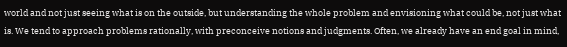world and not just seeing what is on the outside, but understanding the whole problem and envisioning what could be, not just what is. We tend to approach problems rationally, with preconceive notions and judgments. Often, we already have an end goal in mind,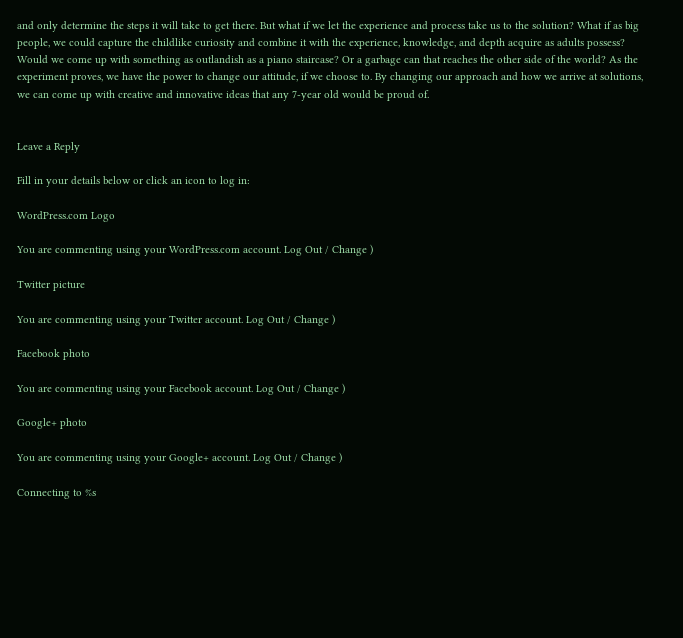and only determine the steps it will take to get there. But what if we let the experience and process take us to the solution? What if as big people, we could capture the childlike curiosity and combine it with the experience, knowledge, and depth acquire as adults possess? Would we come up with something as outlandish as a piano staircase? Or a garbage can that reaches the other side of the world? As the experiment proves, we have the power to change our attitude, if we choose to. By changing our approach and how we arrive at solutions, we can come up with creative and innovative ideas that any 7-year old would be proud of.


Leave a Reply

Fill in your details below or click an icon to log in:

WordPress.com Logo

You are commenting using your WordPress.com account. Log Out / Change )

Twitter picture

You are commenting using your Twitter account. Log Out / Change )

Facebook photo

You are commenting using your Facebook account. Log Out / Change )

Google+ photo

You are commenting using your Google+ account. Log Out / Change )

Connecting to %s